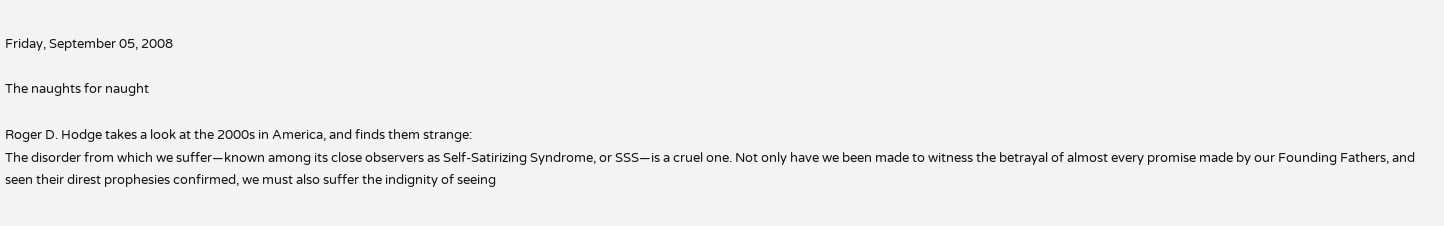Friday, September 05, 2008

The naughts for naught

Roger D. Hodge takes a look at the 2000s in America, and finds them strange:
The disorder from which we suffer—known among its close observers as Self-Satirizing Syndrome, or SSS—is a cruel one. Not only have we been made to witness the betrayal of almost every promise made by our Founding Fathers, and seen their direst prophesies confirmed, we must also suffer the indignity of seeing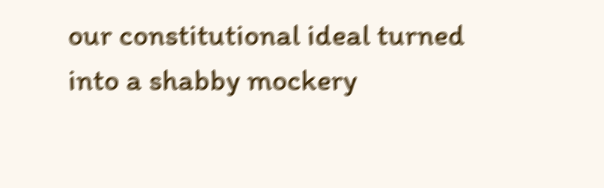our constitutional ideal turned into a shabby mockery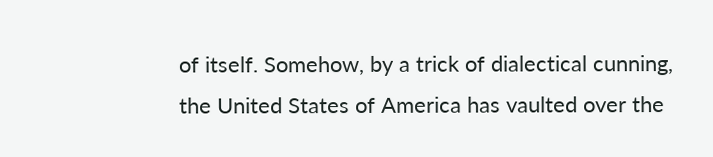of itself. Somehow, by a trick of dialectical cunning, the United States of America has vaulted over the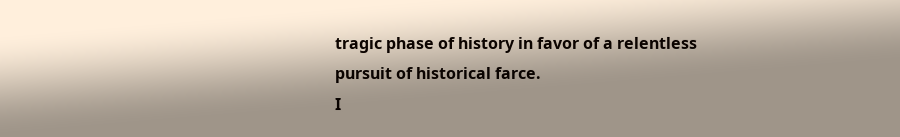tragic phase of history in favor of a relentless pursuit of historical farce.
I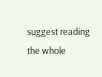suggest reading the whole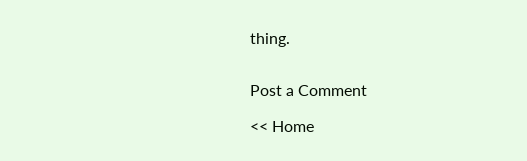thing.


Post a Comment

<< Home